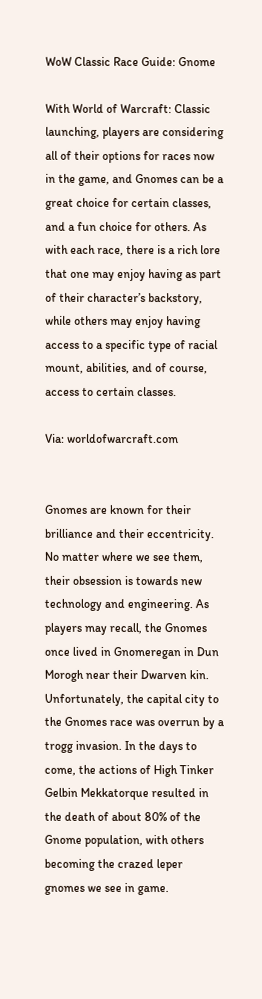WoW Classic Race Guide: Gnome

With World of Warcraft: Classic launching, players are considering all of their options for races now in the game, and Gnomes can be a great choice for certain classes, and a fun choice for others. As with each race, there is a rich lore that one may enjoy having as part of their character’s backstory, while others may enjoy having access to a specific type of racial mount, abilities, and of course, access to certain classes.

Via: worldofwarcraft.com


Gnomes are known for their brilliance and their eccentricity. No matter where we see them, their obsession is towards new technology and engineering. As players may recall, the Gnomes once lived in Gnomeregan in Dun Morogh near their Dwarven kin. Unfortunately, the capital city to the Gnomes race was overrun by a trogg invasion. In the days to come, the actions of High Tinker Gelbin Mekkatorque resulted in the death of about 80% of the Gnome population, with others becoming the crazed leper gnomes we see in game.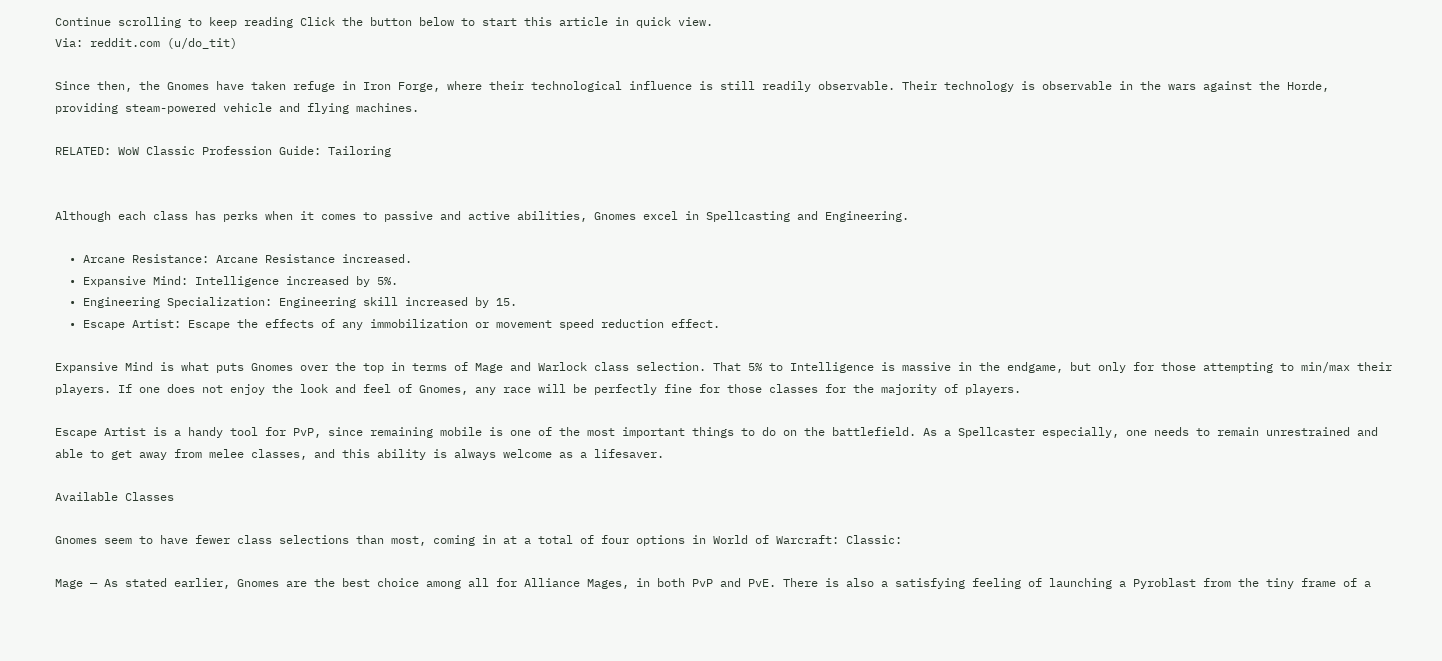Continue scrolling to keep reading Click the button below to start this article in quick view.
Via: reddit.com (u/do_tit)

Since then, the Gnomes have taken refuge in Iron Forge, where their technological influence is still readily observable. Their technology is observable in the wars against the Horde, providing steam-powered vehicle and flying machines.

RELATED: WoW Classic Profession Guide: Tailoring


Although each class has perks when it comes to passive and active abilities, Gnomes excel in Spellcasting and Engineering.

  • Arcane Resistance: Arcane Resistance increased.
  • Expansive Mind: Intelligence increased by 5%.
  • Engineering Specialization: Engineering skill increased by 15.
  • Escape Artist: Escape the effects of any immobilization or movement speed reduction effect.

Expansive Mind is what puts Gnomes over the top in terms of Mage and Warlock class selection. That 5% to Intelligence is massive in the endgame, but only for those attempting to min/max their players. If one does not enjoy the look and feel of Gnomes, any race will be perfectly fine for those classes for the majority of players.

Escape Artist is a handy tool for PvP, since remaining mobile is one of the most important things to do on the battlefield. As a Spellcaster especially, one needs to remain unrestrained and able to get away from melee classes, and this ability is always welcome as a lifesaver.

Available Classes

Gnomes seem to have fewer class selections than most, coming in at a total of four options in World of Warcraft: Classic:

Mage — As stated earlier, Gnomes are the best choice among all for Alliance Mages, in both PvP and PvE. There is also a satisfying feeling of launching a Pyroblast from the tiny frame of a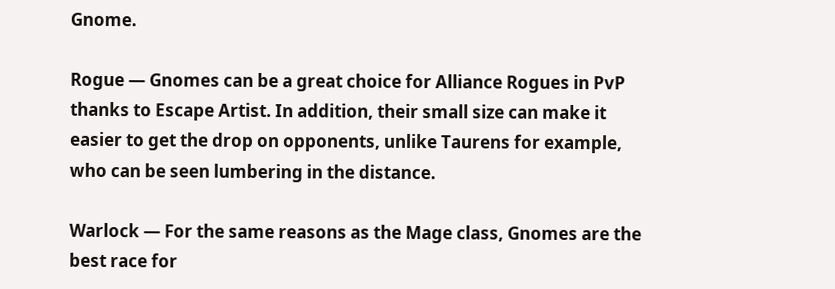Gnome.

Rogue — Gnomes can be a great choice for Alliance Rogues in PvP thanks to Escape Artist. In addition, their small size can make it easier to get the drop on opponents, unlike Taurens for example, who can be seen lumbering in the distance.

Warlock — For the same reasons as the Mage class, Gnomes are the best race for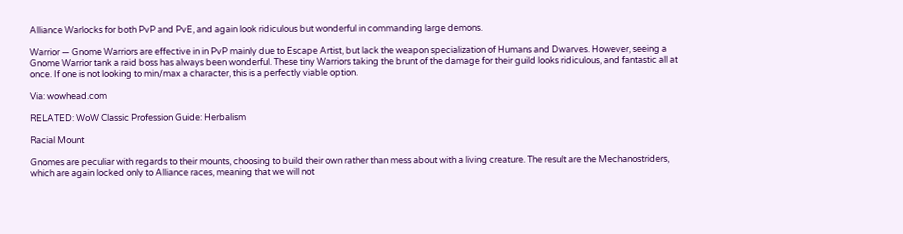Alliance Warlocks for both PvP and PvE, and again look ridiculous but wonderful in commanding large demons.

Warrior — Gnome Warriors are effective in in PvP mainly due to Escape Artist, but lack the weapon specialization of Humans and Dwarves. However, seeing a Gnome Warrior tank a raid boss has always been wonderful. These tiny Warriors taking the brunt of the damage for their guild looks ridiculous, and fantastic all at once. If one is not looking to min/max a character, this is a perfectly viable option.

Via: wowhead.com

RELATED: WoW Classic Profession Guide: Herbalism

Racial Mount

Gnomes are peculiar with regards to their mounts, choosing to build their own rather than mess about with a living creature. The result are the Mechanostriders, which are again locked only to Alliance races, meaning that we will not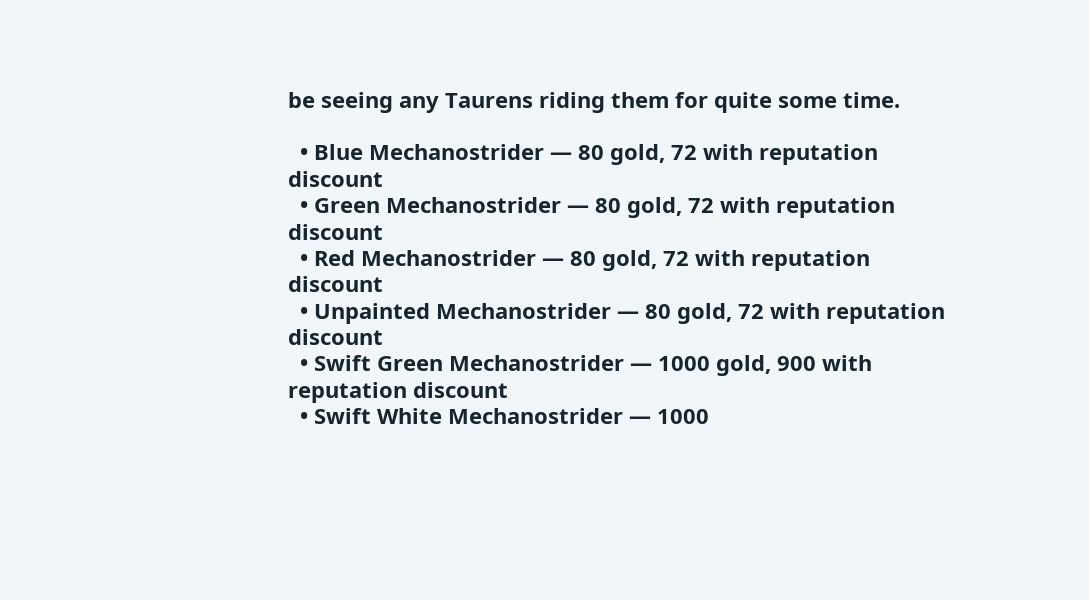be seeing any Taurens riding them for quite some time.

  • Blue Mechanostrider — 80 gold, 72 with reputation discount
  • Green Mechanostrider — 80 gold, 72 with reputation discount
  • Red Mechanostrider — 80 gold, 72 with reputation discount
  • Unpainted Mechanostrider — 80 gold, 72 with reputation discount
  • Swift Green Mechanostrider — 1000 gold, 900 with reputation discount
  • Swift White Mechanostrider — 1000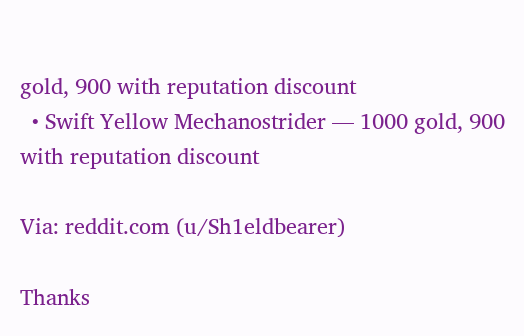gold, 900 with reputation discount
  • Swift Yellow Mechanostrider — 1000 gold, 900 with reputation discount

Via: reddit.com (u/Sh1eldbearer)

Thanks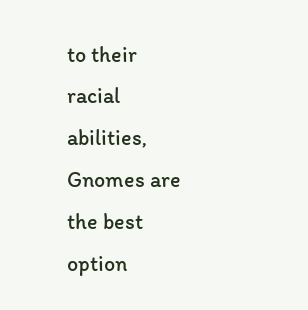to their racial abilities, Gnomes are the best option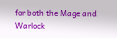for both the Mage and Warlock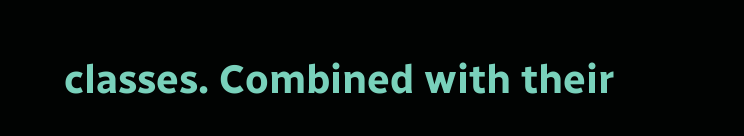classes. Combined with their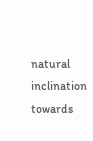natural inclination towards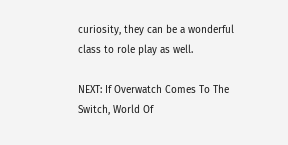curiosity, they can be a wonderful class to role play as well.

NEXT: If Overwatch Comes To The Switch, World Of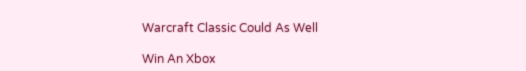Warcraft Classic Could As Well

Win An Xbox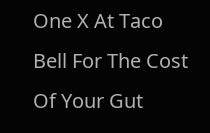One X At Taco Bell For The Cost Of Your Gut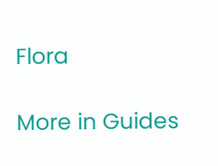Flora

More in Guides